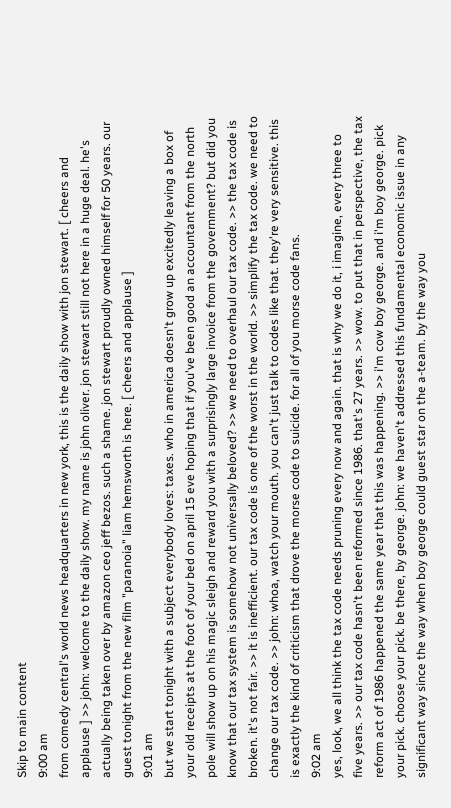Skip to main content
9:00 am
from comedy central's world news headquarters in new york, this is the daily show with jon stewart. [ cheers and applause ] >> john: welcome to the daily show. my name is john oliver. jon stewart still not here in a huge deal. he's actually being taken over by amazon ceo jeff bezos. such a shame. jon stewart proudly owned himself for 50 years. our guest tonight from the new film "paranoia" liam hemsworth is here. [ cheers and applause ]
9:01 am
but we start tonight with a subject everybody loves: taxes. who in america doesn't grow up excitedly leaving a box of your old receipts at the foot of your bed on april 15 eve hoping that if you've been good an accountant from the north pole will show up on his magic sleigh and reward you with a surprisingly large invoice from the government? but did you know that our tax system is somehow not universally beloved? >> we need to overhaul our tax code. >> the tax code is broken. it's not fair. >> it is inefficient. our tax code is one of the worst in the world. >> simplify the tax code. we need to change our tax code. >> john: whoa, watch your mouth. you can't just talk to codes like that. they're very sensitive. this is exactly the kind of criticism that drove the morse code to suicide. for all of you morse code fans.
9:02 am
yes, look, we all think the tax code needs pruning every now and again. that is why we do it, i imagine, every three to five years. >> our tax code hasn't been reformed since 1986. that's 27 years. >> wow. to put that in perspective, the tax reform act of 1986 happened the same year that this was happening. >> i'm cow boy george. and i'm boy george. pick your pick. choose your pick. be there, by george. john: we haven't addressed this fundamental economic issue in any significant way since the way when boy george could guest star on the a-team. by the way you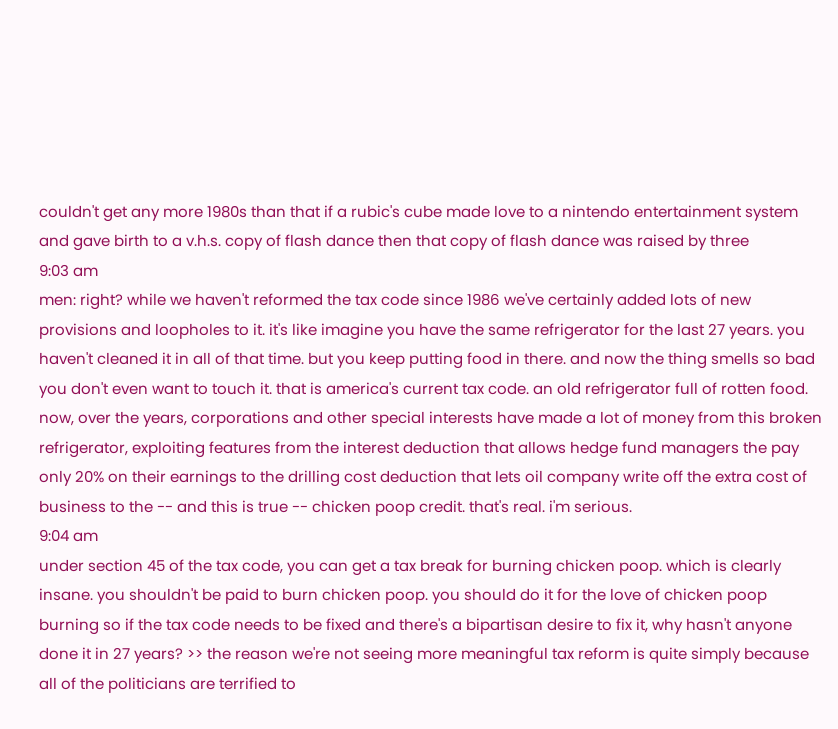couldn't get any more 1980s than that if a rubic's cube made love to a nintendo entertainment system and gave birth to a v.h.s. copy of flash dance then that copy of flash dance was raised by three
9:03 am
men: right? while we haven't reformed the tax code since 1986 we've certainly added lots of new provisions and loopholes to it. it's like imagine you have the same refrigerator for the last 27 years. you haven't cleaned it in all of that time. but you keep putting food in there. and now the thing smells so bad you don't even want to touch it. that is america's current tax code. an old refrigerator full of rotten food. now, over the years, corporations and other special interests have made a lot of money from this broken refrigerator, exploiting features from the interest deduction that allows hedge fund managers the pay only 20% on their earnings to the drilling cost deduction that lets oil company write off the extra cost of business to the -- and this is true -- chicken poop credit. that's real. i'm serious.
9:04 am
under section 45 of the tax code, you can get a tax break for burning chicken poop. which is clearly insane. you shouldn't be paid to burn chicken poop. you should do it for the love of chicken poop burning so if the tax code needs to be fixed and there's a bipartisan desire to fix it, why hasn't anyone done it in 27 years? >> the reason we're not seeing more meaningful tax reform is quite simply because all of the politicians are terrified to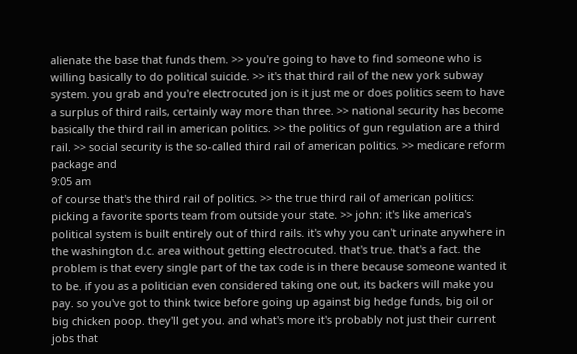alienate the base that funds them. >> you're going to have to find someone who is willing basically to do political suicide. >> it's that third rail of the new york subway system. you grab and you're electrocuted jon is it just me or does politics seem to have a surplus of third rails, certainly way more than three. >> national security has become basically the third rail in american politics. >> the politics of gun regulation are a third rail. >> social security is the so-called third rail of american politics. >> medicare reform package and
9:05 am
of course that's the third rail of politics. >> the true third rail of american politics: picking a favorite sports team from outside your state. >> john: it's like america's political system is built entirely out of third rails. it's why you can't urinate anywhere in the washington d.c. area without getting electrocuted. that's true. that's a fact. the problem is that every single part of the tax code is in there because someone wanted it to be. if you as a politician even considered taking one out, its backers will make you pay. so you've got to think twice before going up against big hedge funds, big oil or big chicken poop. they'll get you. and what's more it's probably not just their current jobs that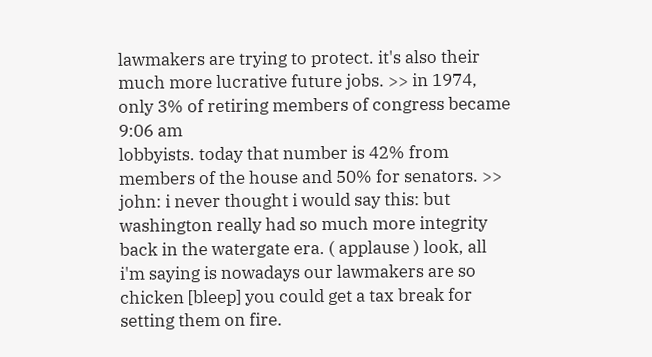lawmakers are trying to protect. it's also their much more lucrative future jobs. >> in 1974, only 3% of retiring members of congress became
9:06 am
lobbyists. today that number is 42% from members of the house and 50% for senators. >> john: i never thought i would say this: but washington really had so much more integrity back in the watergate era. ( applause ) look, all i'm saying is nowadays our lawmakers are so chicken [bleep] you could get a tax break for setting them on fire.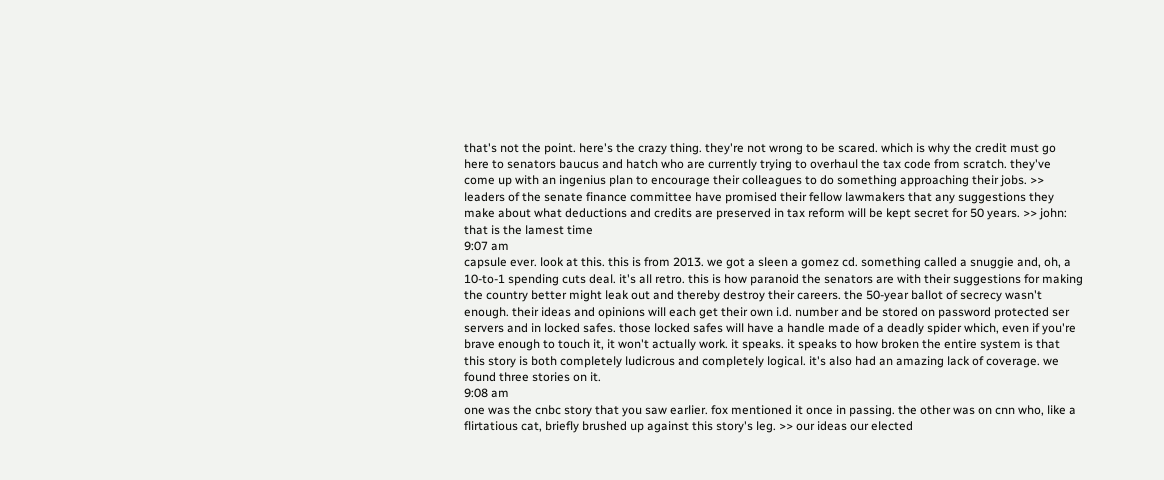that's not the point. here's the crazy thing. they're not wrong to be scared. which is why the credit must go here to senators baucus and hatch who are currently trying to overhaul the tax code from scratch. they've come up with an ingenius plan to encourage their colleagues to do something approaching their jobs. >> leaders of the senate finance committee have promised their fellow lawmakers that any suggestions they make about what deductions and credits are preserved in tax reform will be kept secret for 50 years. >> john: that is the lamest time
9:07 am
capsule ever. look at this. this is from 2013. we got a sleen a gomez cd. something called a snuggie and, oh, a 10-to-1 spending cuts deal. it's all retro. this is how paranoid the senators are with their suggestions for making the country better might leak out and thereby destroy their careers. the 50-year ballot of secrecy wasn't enough. their ideas and opinions will each get their own i.d. number and be stored on password protected ser servers and in locked safes. those locked safes will have a handle made of a deadly spider which, even if you're brave enough to touch it, it won't actually work. it speaks. it speaks to how broken the entire system is that this story is both completely ludicrous and completely logical. it's also had an amazing lack of coverage. we found three stories on it.
9:08 am
one was the cnbc story that you saw earlier. fox mentioned it once in passing. the other was on cnn who, like a flirtatious cat, briefly brushed up against this story's leg. >> our ideas our elected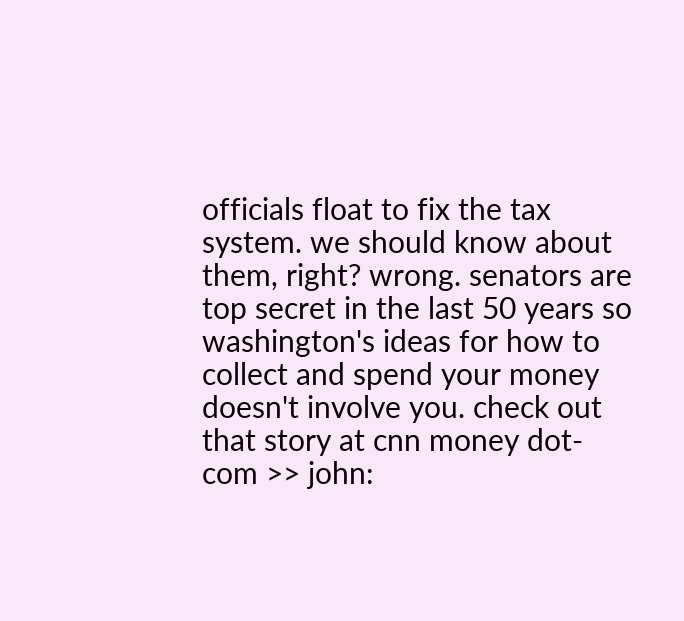officials float to fix the tax system. we should know about them, right? wrong. senators are top secret in the last 50 years so washington's ideas for how to collect and spend your money doesn't involve you. check out that story at cnn money dot-com >> john: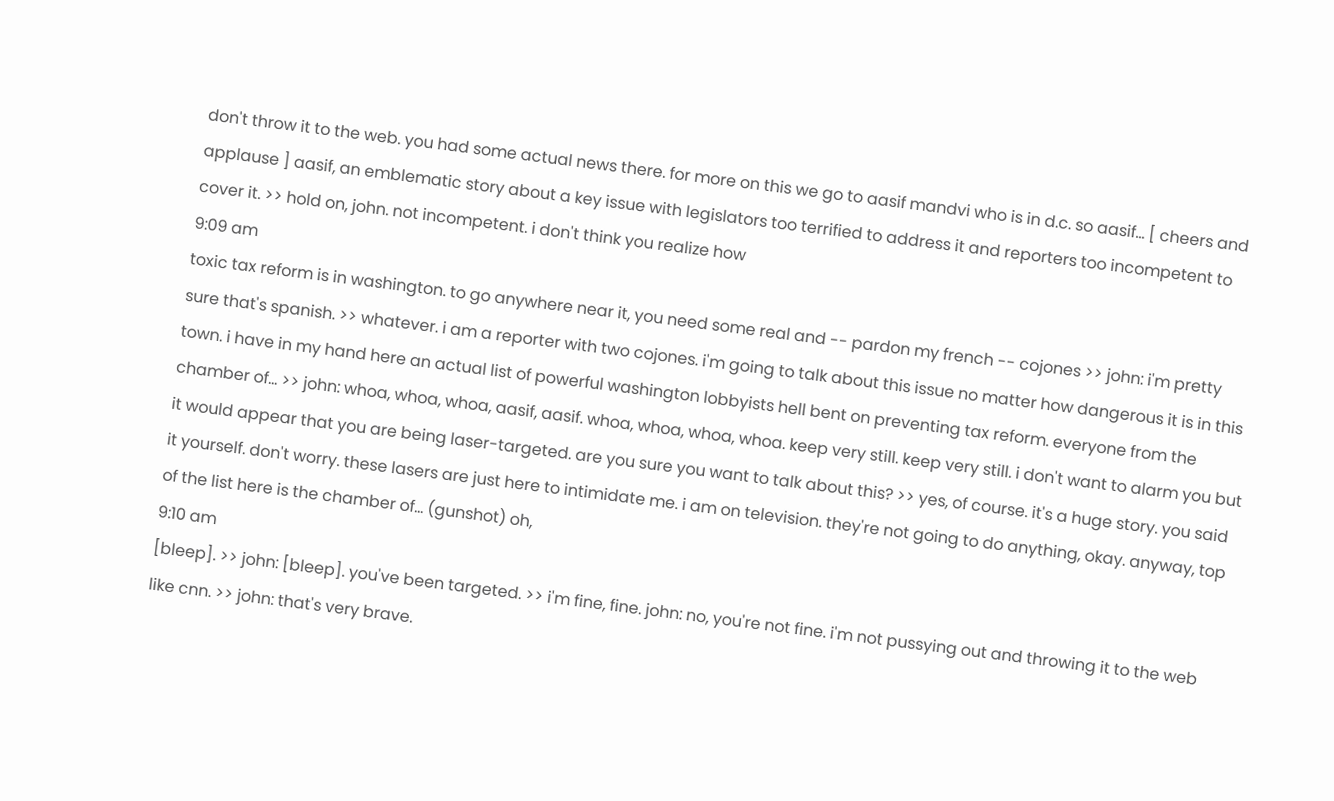don't throw it to the web. you had some actual news there. for more on this we go to aasif mandvi who is in d.c. so aasif... [ cheers and applause ] aasif, an emblematic story about a key issue with legislators too terrified to address it and reporters too incompetent to cover it. >> hold on, john. not incompetent. i don't think you realize how
9:09 am
toxic tax reform is in washington. to go anywhere near it, you need some real and -- pardon my french -- cojones >> john: i'm pretty sure that's spanish. >> whatever. i am a reporter with two cojones. i'm going to talk about this issue no matter how dangerous it is in this town. i have in my hand here an actual list of powerful washington lobbyists hell bent on preventing tax reform. everyone from the chamber of... >> john: whoa, whoa, whoa, aasif, aasif. whoa, whoa, whoa, whoa. keep very still. keep very still. i don't want to alarm you but it would appear that you are being laser-targeted. are you sure you want to talk about this? >> yes, of course. it's a huge story. you said it yourself. don't worry. these lasers are just here to intimidate me. i am on television. they're not going to do anything, okay. anyway, top of the list here is the chamber of... (gunshot) oh,
9:10 am
[bleep]. >> john: [bleep]. you've been targeted. >> i'm fine, fine. john: no, you're not fine. i'm not pussying out and throwing it to the web like cnn. >> john: that's very brave.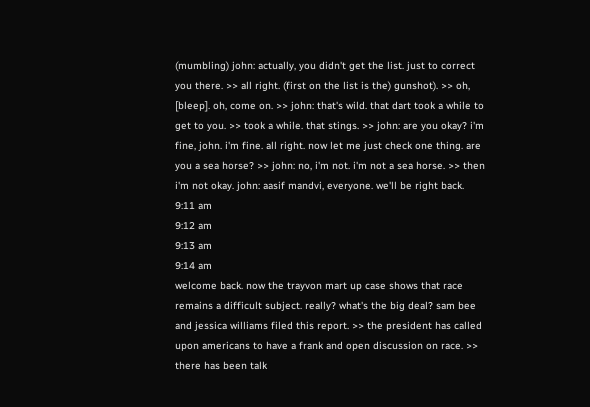(mumbling) john: actually, you didn't get the list. just to correct you there. >> all right. (first on the list is the) gunshot). >> oh, [bleep]. oh, come on. >> john: that's wild. that dart took a while to get to you. >> took a while. that stings. >> john: are you okay? i'm fine, john. i'm fine. all right. now let me just check one thing. are you a sea horse? >> john: no, i'm not. i'm not a sea horse. >> then i'm not okay. john: aasif mandvi, everyone. we'll be right back.
9:11 am
9:12 am
9:13 am
9:14 am
welcome back. now the trayvon mart up case shows that race remains a difficult subject. really? what's the big deal? sam bee and jessica williams filed this report. >> the president has called upon americans to have a frank and open discussion on race. >> there has been talk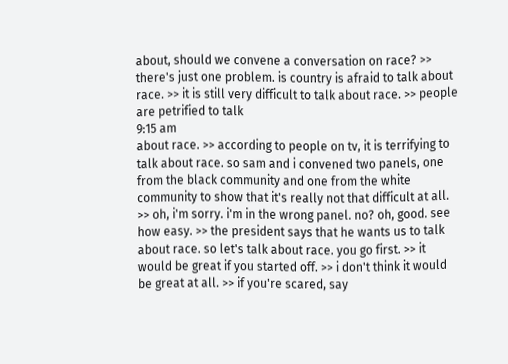about, should we convene a conversation on race? >> there's just one problem. is country is afraid to talk about race. >> it is still very difficult to talk about race. >> people are petrified to talk
9:15 am
about race. >> according to people on tv, it is terrifying to talk about race. so sam and i convened two panels, one from the black community and one from the white community to show that it's really not that difficult at all. >> oh, i'm sorry. i'm in the wrong panel. no? oh, good. see how easy. >> the president says that he wants us to talk about race. so let's talk about race. you go first. >> it would be great if you started off. >> i don't think it would be great at all. >> if you're scared, say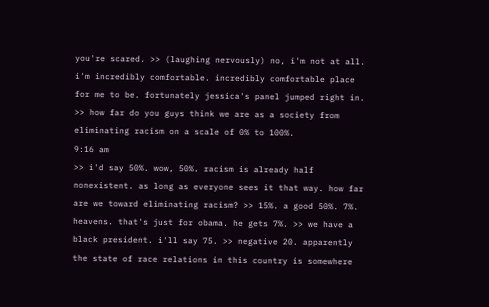you're scared. >> (laughing nervously) no, i'm not at all. i'm incredibly comfortable. incredibly comfortable place for me to be. fortunately jessica's panel jumped right in. >> how far do you guys think we are as a society from eliminating racism on a scale of 0% to 100%.
9:16 am
>> i'd say 50%. wow, 50%. racism is already half nonexistent. as long as everyone sees it that way. how far are we toward eliminating racism? >> 15%. a good 50%. 7%. heavens. that's just for obama. he gets 7%. >> we have a black president. i'll say 75. >> negative 20. apparently the state of race relations in this country is somewhere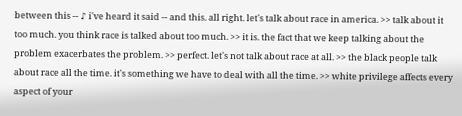between this -- ♪ i've heard it said -- and this. all right. let's talk about race in america. >> talk about it too much. you think race is talked about too much. >> it is. the fact that we keep talking about the problem exacerbates the problem. >> perfect. let's not talk about race at all. >> the black people talk about race all the time. it's something we have to deal with all the time. >> white privilege affects every aspect of your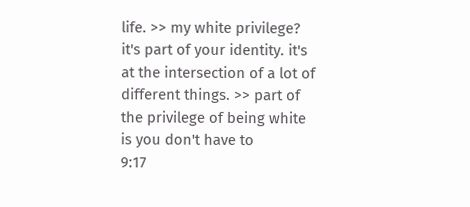life. >> my white privilege? it's part of your identity. it's at the intersection of a lot of different things. >> part of the privilege of being white is you don't have to
9:17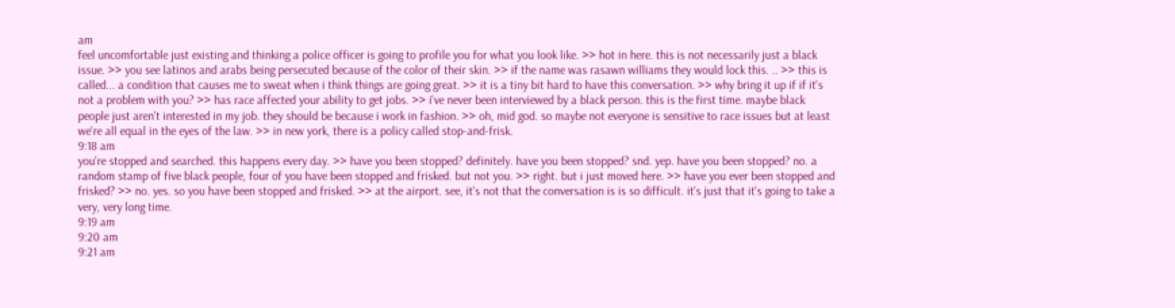am
feel uncomfortable just existing and thinking a police officer is going to profile you for what you look like. >> hot in here. this is not necessarily just a black issue. >> you see latinos and arabs being persecuted because of the color of their skin. >> if the name was rasawn williams they would lock this. .. >> this is called... a condition that causes me to sweat when i think things are going great. >> it is a tiny bit hard to have this conversation. >> why bring it up if if it's not a problem with you? >> has race affected your ability to get jobs. >> i've never been interviewed by a black person. this is the first time. maybe black people just aren't interested in my job. they should be because i work in fashion. >> oh, mid god. so maybe not everyone is sensitive to race issues but at least we're all equal in the eyes of the law. >> in new york, there is a policy called stop-and-frisk.
9:18 am
you're stopped and searched. this happens every day. >> have you been stopped? definitely. have you been stopped? snd. yep. have you been stopped? no. a random stamp of five black people, four of you have been stopped and frisked. but not you. >> right. but i just moved here. >> have you ever been stopped and frisked? >> no. yes. so you have been stopped and frisked. >> at the airport. see, it's not that the conversation is is so difficult. it's just that it's going to take a very, very long time.
9:19 am
9:20 am
9:21 am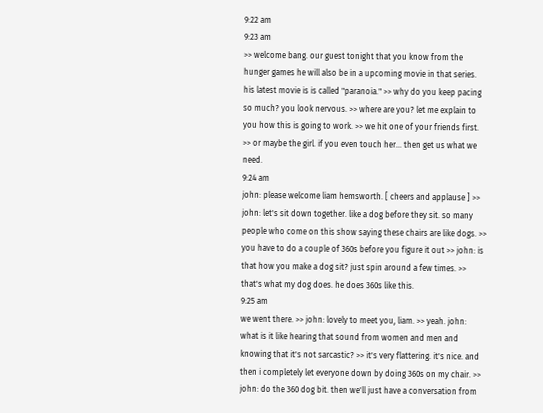9:22 am
9:23 am
>> welcome bang. our guest tonight that you know from the hunger games he will also be in a upcoming movie in that series. his latest movie is is called "paranoia." >> why do you keep pacing so much? you look nervous. >> where are you? let me explain to you how this is going to work. >> we hit one of your friends first. >> or maybe the girl. if you even touch her... then get us what we need.
9:24 am
john: please welcome liam hemsworth. [ cheers and applause ] >> john: let's sit down together. like a dog before they sit. so many people who come on this show saying these chairs are like dogs. >> you have to do a couple of 360s before you figure it out >> john: is that how you make a dog sit? just spin around a few times. >> that's what my dog does. he does 360s like this.
9:25 am
we went there. >> john: lovely to meet you, liam. >> yeah. john: what is it like hearing that sound from women and men and knowing that it's not sarcastic? >> it's very flattering. it's nice. and then i completely let everyone down by doing 360s on my chair. >> john: do the 360 dog bit. then we'll just have a conversation from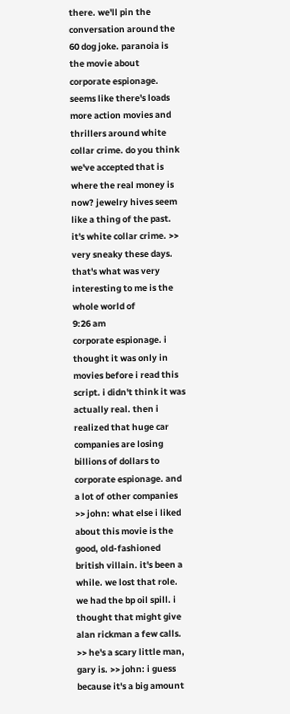there. we'll pin the conversation around the 60 dog joke. paranoia is the movie about corporate espionage. seems like there's loads more action movies and thrillers around white collar crime. do you think we've accepted that is where the real money is now? jewelry hives seem like a thing of the past. it's white collar crime. >> very sneaky these days. that's what was very interesting to me is the whole world of
9:26 am
corporate espionage. i thought it was only in movies before i read this script. i didn't think it was actually real. then i realized that huge car companies are losing billions of dollars to corporate espionage. and a lot of other companies >> john: what else i liked about this movie is the good, old-fashioned british villain. it's been a while. we lost that role. we had the bp oil spill. i thought that might give alan rickman a few calls. >> he's a scary little man, gary is. >> john: i guess because it's a big amount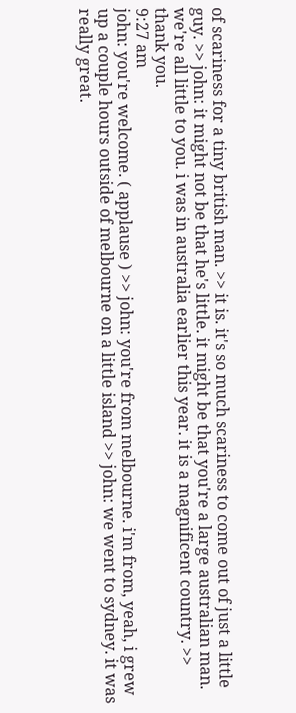of scariness for a tiny british man. >> it is. it's so much scariness to come out of just a little guy. >> john: it might not be that he's little. it might be that you're a large australian man. we're all little to you. i was in australia earlier this year. it is a magnificent country. >> thank you.
9:27 am
john: you're welcome. ( applause ) >> john: you're from melbourne. i'm from, yeah, i grew up a couple hours outside of melbourne on a little island >> john: we went to sydney. it was really great.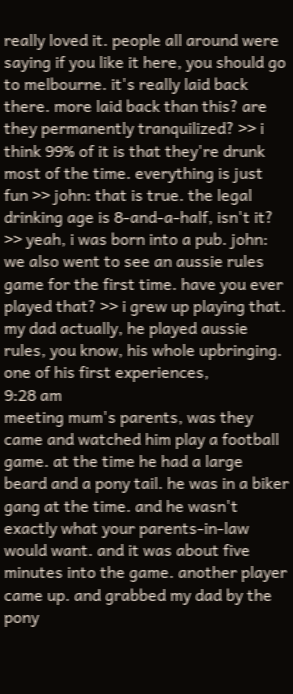really loved it. people all around were saying if you like it here, you should go to melbourne. it's really laid back there. more laid back than this? are they permanently tranquilized? >> i think 99% of it is that they're drunk most of the time. everything is just fun >> john: that is true. the legal drinking age is 8-and-a-half, isn't it? >> yeah, i was born into a pub. john: we also went to see an aussie rules game for the first time. have you ever played that? >> i grew up playing that. my dad actually, he played aussie rules, you know, his whole upbringing. one of his first experiences,
9:28 am
meeting mum's parents, was they came and watched him play a football game. at the time he had a large beard and a pony tail. he was in a biker gang at the time. and he wasn't exactly what your parents-in-law would want. and it was about five minutes into the game. another player came up. and grabbed my dad by the pony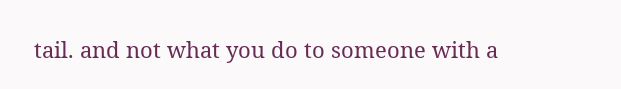tail. and not what you do to someone with a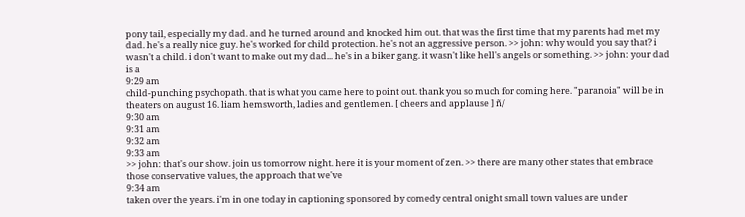pony tail, especially my dad. and he turned around and knocked him out. that was the first time that my parents had met my dad. he's a really nice guy. he's worked for child protection. he's not an aggressive person. >> john: why would you say that? i wasn't a child. i don't want to make out my dad... he's in a biker gang. it wasn't like hell's angels or something. >> john: your dad is a
9:29 am
child-punching psychopath. that is what you came here to point out. thank you so much for coming here. "paranoia" will be in theaters on august 16. liam hemsworth, ladies and gentlemen. [ cheers and applause ] ñ/
9:30 am
9:31 am
9:32 am
9:33 am
>> john: that's our show. join us tomorrow night. here it is your moment of zen. >> there are many other states that embrace those conservative values, the approach that we've
9:34 am
taken over the years. i'm in one today in captioning sponsored by comedy central onight small town values are under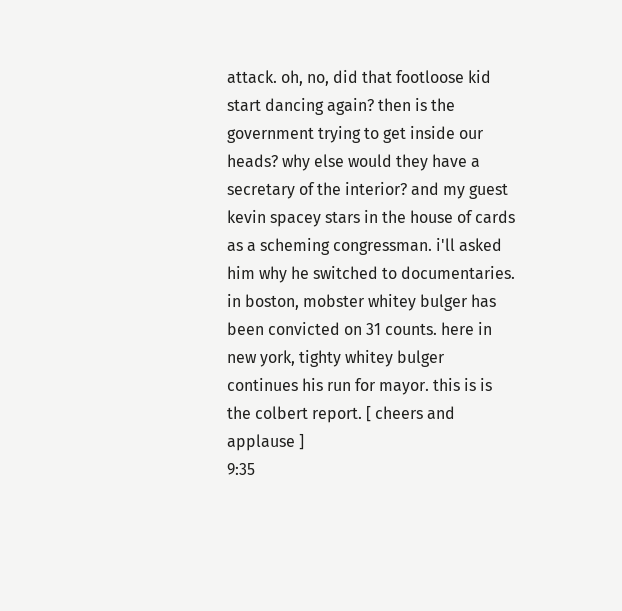attack. oh, no, did that footloose kid start dancing again? then is the government trying to get inside our heads? why else would they have a secretary of the interior? and my guest kevin spacey stars in the house of cards as a scheming congressman. i'll asked him why he switched to documentaries. in boston, mobster whitey bulger has been convicted on 31 counts. here in new york, tighty whitey bulger continues his run for mayor. this is is the colbert report. [ cheers and applause ]
9:35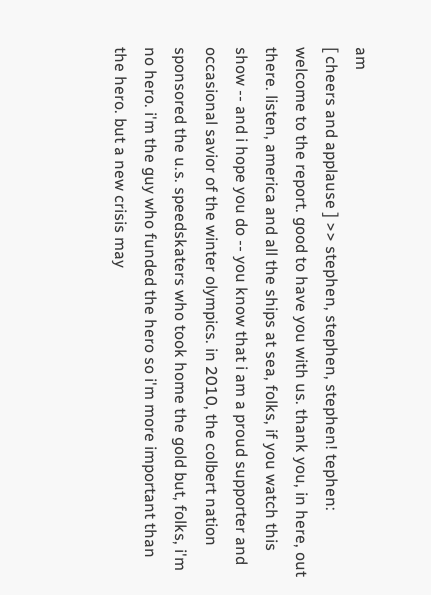am
[ cheers and applause ] >> stephen, stephen, stephen! tephen: welcome to the report. good to have you with us. thank you, in here, out there. listen, america and all the ships at sea, folks, if you watch this show -- and i hope you do -- you know that i am a proud supporter and occasional savior of the winter olympics. in 2010, the colbert nation sponsored the u.s. speedskaters who took home the gold but, folks, i'm no hero. i'm the guy who funded the hero so i'm more important than the hero. but a new crisis may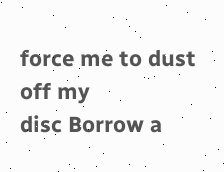force me to dust off my
disc Borrow a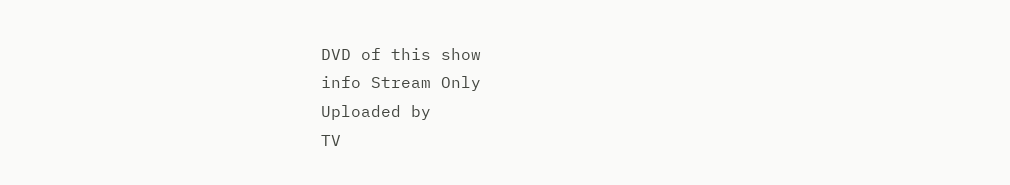DVD of this show
info Stream Only
Uploaded by
TV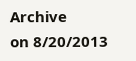Archive
on 8/20/2013